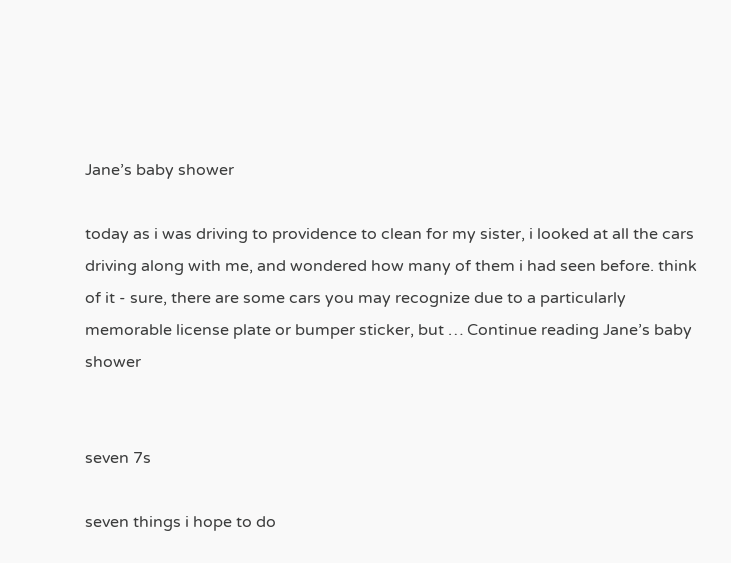Jane’s baby shower

today as i was driving to providence to clean for my sister, i looked at all the cars driving along with me, and wondered how many of them i had seen before. think of it - sure, there are some cars you may recognize due to a particularly memorable license plate or bumper sticker, but … Continue reading Jane’s baby shower


seven 7s

seven things i hope to do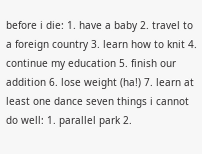before i die: 1. have a baby 2. travel to a foreign country 3. learn how to knit 4. continue my education 5. finish our addition 6. lose weight (ha!) 7. learn at least one dance seven things i cannot do well: 1. parallel park 2.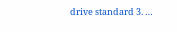drive standard 3. …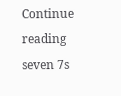Continue reading seven 7s